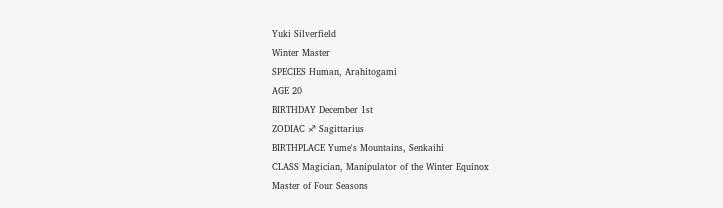Yuki Silverfield
Winter Master
SPECIES Human, Arahitogami
AGE 20
BIRTHDAY December 1st
ZODIAC ♐ Sagittarius
BIRTHPLACE Yume's Mountains, Senkaihi
CLASS Magician, Manipulator of the Winter Equinox
Master of Four Seasons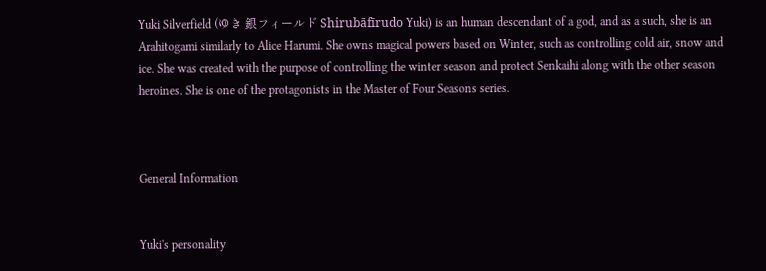Yuki Silverfield (ゆき 銀フィールド Shirubāfīrudo Yuki) is an human descendant of a god, and as a such, she is an Arahitogami similarly to Alice Harumi. She owns magical powers based on Winter, such as controlling cold air, snow and ice. She was created with the purpose of controlling the winter season and protect Senkaihi along with the other season heroines. She is one of the protagonists in the Master of Four Seasons series.



General Information


Yuki's personality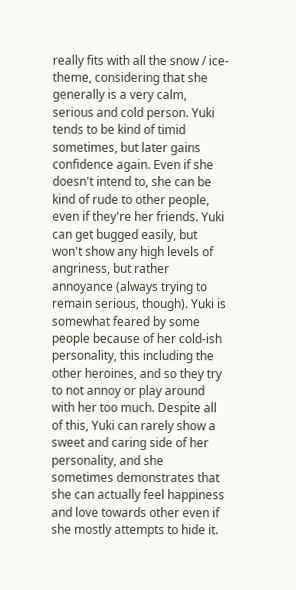really fits with all the snow / ice-theme, considering that she generally is a very calm, serious and cold person. Yuki tends to be kind of timid sometimes, but later gains confidence again. Even if she doesn't intend to, she can be kind of rude to other people, even if they're her friends. Yuki can get bugged easily, but won't show any high levels of angriness, but rather annoyance (always trying to remain serious, though). Yuki is somewhat feared by some people because of her cold-ish personality, this including the other heroines, and so they try to not annoy or play around with her too much. Despite all of this, Yuki can rarely show a sweet and caring side of her personality, and she sometimes demonstrates that she can actually feel happiness and love towards other even if she mostly attempts to hide it.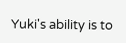Yuki's ability is to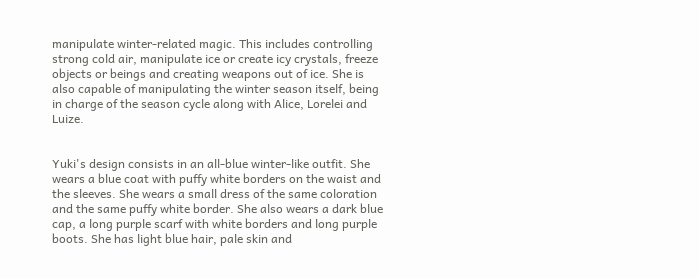manipulate winter-related magic. This includes controlling strong cold air, manipulate ice or create icy crystals, freeze objects or beings and creating weapons out of ice. She is also capable of manipulating the winter season itself, being in charge of the season cycle along with Alice, Lorelei and Luize.


Yuki's design consists in an all-blue winter-like outfit. She wears a blue coat with puffy white borders on the waist and the sleeves. She wears a small dress of the same coloration and the same puffy white border. She also wears a dark blue cap, a long purple scarf with white borders and long purple boots. She has light blue hair, pale skin and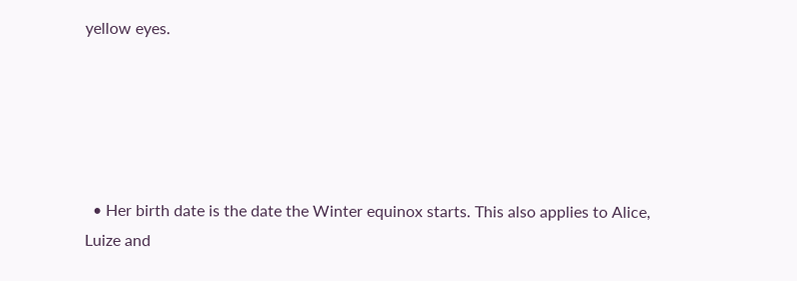yellow eyes.





  • Her birth date is the date the Winter equinox starts. This also applies to Alice, Luize and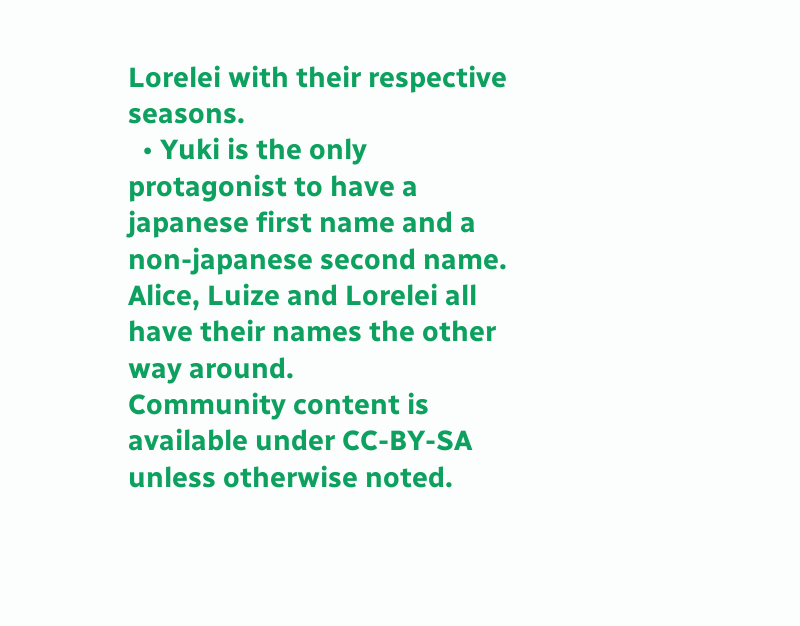Lorelei with their respective seasons.
  • Yuki is the only protagonist to have a japanese first name and a non-japanese second name. Alice, Luize and Lorelei all have their names the other way around.
Community content is available under CC-BY-SA unless otherwise noted.